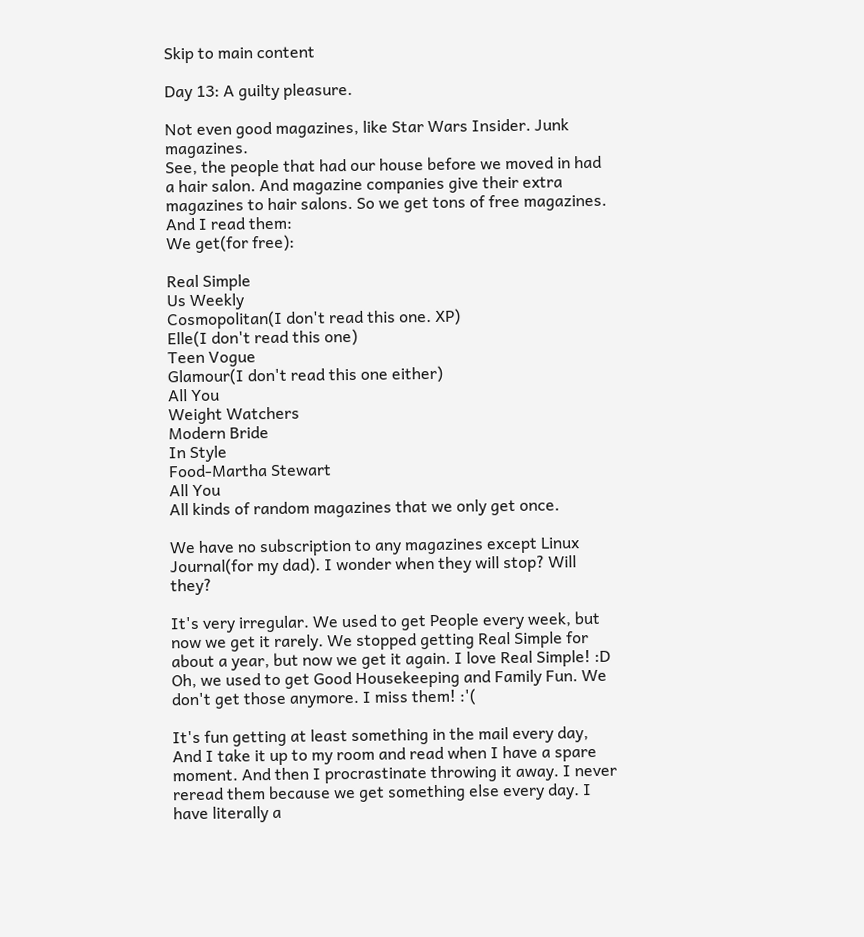Skip to main content

Day 13: A guilty pleasure.

Not even good magazines, like Star Wars Insider. Junk magazines.
See, the people that had our house before we moved in had a hair salon. And magazine companies give their extra magazines to hair salons. So we get tons of free magazines. And I read them:
We get(for free):

Real Simple
Us Weekly
Cosmopolitan(I don't read this one. XP)
Elle(I don't read this one)
Teen Vogue
Glamour(I don't read this one either)
All You
Weight Watchers
Modern Bride
In Style
Food-Martha Stewart
All You
All kinds of random magazines that we only get once.

We have no subscription to any magazines except Linux Journal(for my dad). I wonder when they will stop? Will they?

It's very irregular. We used to get People every week, but now we get it rarely. We stopped getting Real Simple for about a year, but now we get it again. I love Real Simple! :D Oh, we used to get Good Housekeeping and Family Fun. We don't get those anymore. I miss them! :'(

It's fun getting at least something in the mail every day, And I take it up to my room and read when I have a spare moment. And then I procrastinate throwing it away. I never reread them because we get something else every day. I have literally a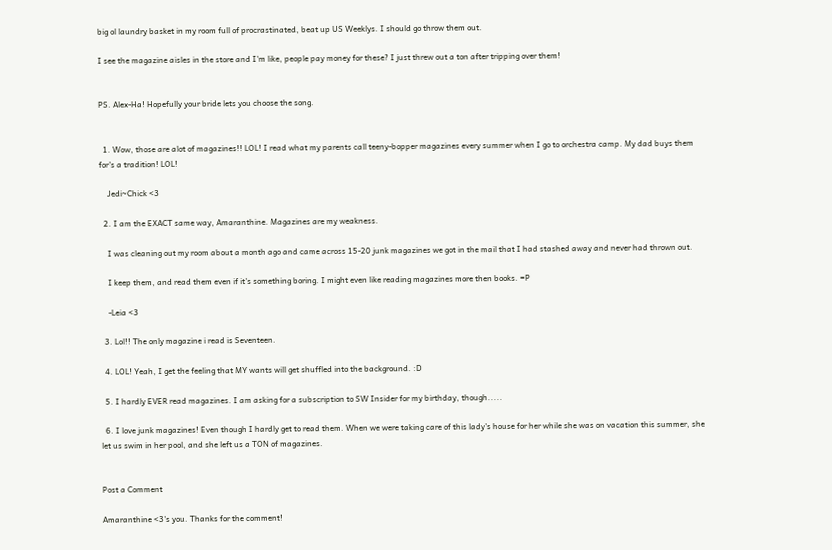big ol laundry basket in my room full of procrastinated, beat up US Weeklys. I should go throw them out.

I see the magazine aisles in the store and I'm like, people pay money for these? I just threw out a ton after tripping over them!


PS. Alex-Ha! Hopefully your bride lets you choose the song.


  1. Wow, those are alot of magazines!! LOL! I read what my parents call teeny-bopper magazines every summer when I go to orchestra camp. My dad buys them for's a tradition! LOL!

    Jedi~Chick <3

  2. I am the EXACT same way, Amaranthine. Magazines are my weakness.

    I was cleaning out my room about a month ago and came across 15-20 junk magazines we got in the mail that I had stashed away and never had thrown out.

    I keep them, and read them even if it's something boring. I might even like reading magazines more then books. =P

    -Leia <3

  3. Lol!! The only magazine i read is Seventeen.

  4. LOL! Yeah, I get the feeling that MY wants will get shuffled into the background. :D

  5. I hardly EVER read magazines. I am asking for a subscription to SW Insider for my birthday, though.....

  6. I love junk magazines! Even though I hardly get to read them. When we were taking care of this lady's house for her while she was on vacation this summer, she let us swim in her pool, and she left us a TON of magazines.


Post a Comment

Amaranthine <3's you. Thanks for the comment!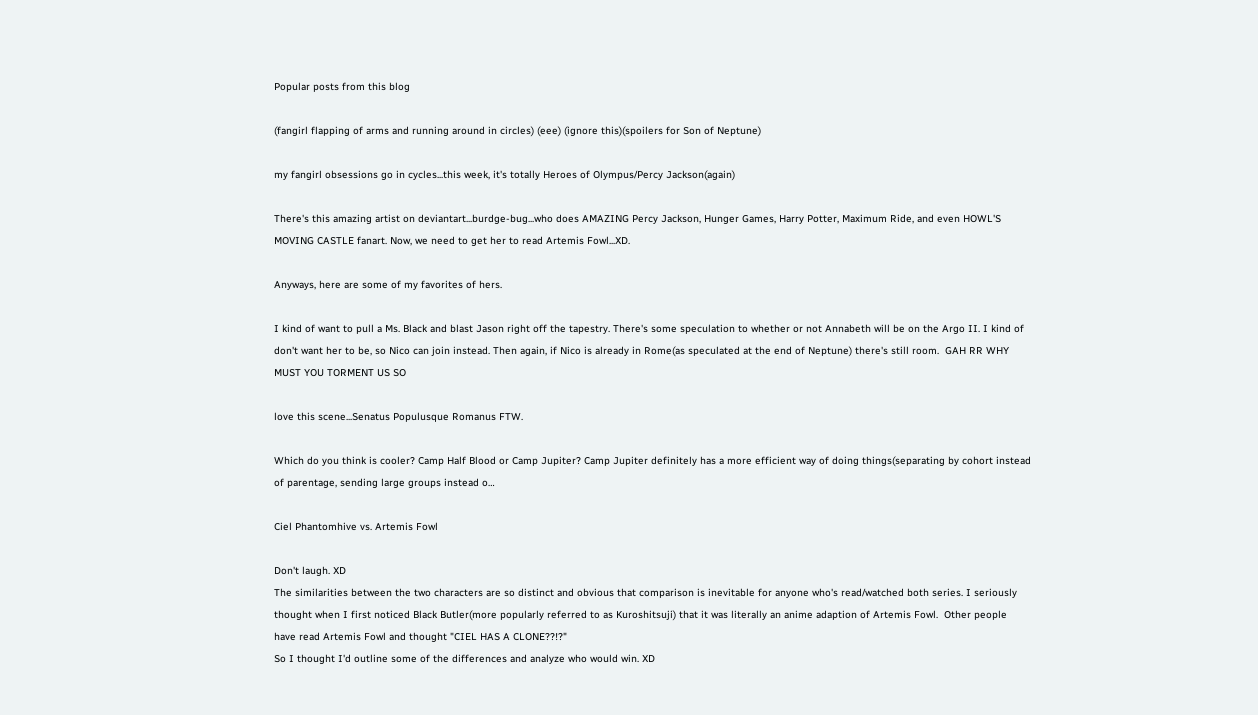Popular posts from this blog

(fangirl flapping of arms and running around in circles) (eee) (ignore this)(spoilers for Son of Neptune)

my fangirl obsessions go in cycles...this week, it's totally Heroes of Olympus/Percy Jackson(again)

There's this amazing artist on deviantart...burdge-bug...who does AMAZING Percy Jackson, Hunger Games, Harry Potter, Maximum Ride, and even HOWL'S MOVING CASTLE fanart. Now, we need to get her to read Artemis Fowl...XD.

Anyways, here are some of my favorites of hers.

I kind of want to pull a Ms. Black and blast Jason right off the tapestry. There's some speculation to whether or not Annabeth will be on the Argo II. I kind of don't want her to be, so Nico can join instead. Then again, if Nico is already in Rome(as speculated at the end of Neptune) there's still room.  GAH RR WHY MUST YOU TORMENT US SO

love this scene...Senatus Populusque Romanus FTW.

Which do you think is cooler? Camp Half Blood or Camp Jupiter? Camp Jupiter definitely has a more efficient way of doing things(separating by cohort instead of parentage, sending large groups instead o…

Ciel Phantomhive vs. Artemis Fowl

Don't laugh. XD
The similarities between the two characters are so distinct and obvious that comparison is inevitable for anyone who's read/watched both series. I seriously thought when I first noticed Black Butler(more popularly referred to as Kuroshitsuji) that it was literally an anime adaption of Artemis Fowl.  Other people have read Artemis Fowl and thought "CIEL HAS A CLONE??!?"
So I thought I'd outline some of the differences and analyze who would win. XD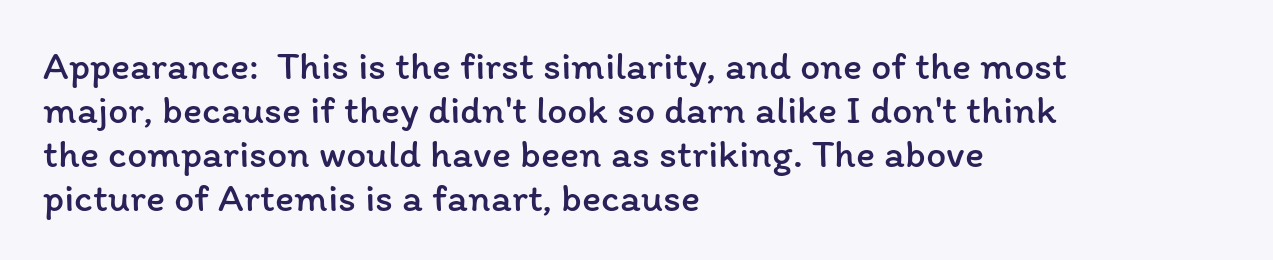Appearance:  This is the first similarity, and one of the most major, because if they didn't look so darn alike I don't think the comparison would have been as striking. The above picture of Artemis is a fanart, because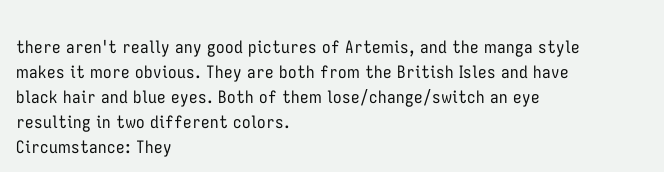there aren't really any good pictures of Artemis, and the manga style makes it more obvious. They are both from the British Isles and have black hair and blue eyes. Both of them lose/change/switch an eye resulting in two different colors.
Circumstance: They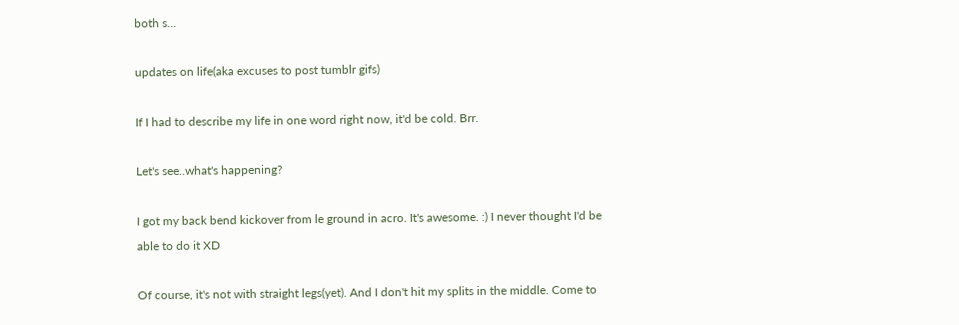both s…

updates on life(aka excuses to post tumblr gifs)

If I had to describe my life in one word right now, it'd be cold. Brr.

Let's see..what's happening?

I got my back bend kickover from le ground in acro. It's awesome. :) I never thought I'd be able to do it XD

Of course, it's not with straight legs(yet). And I don't hit my splits in the middle. Come to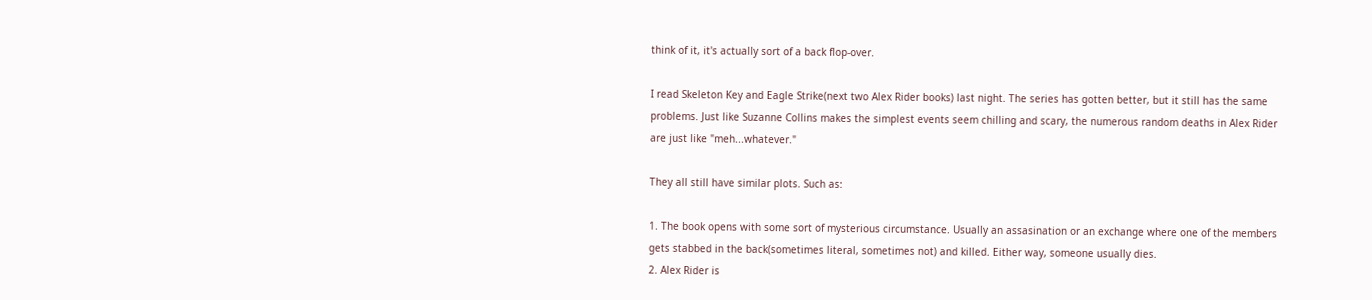think of it, it's actually sort of a back flop-over.

I read Skeleton Key and Eagle Strike(next two Alex Rider books) last night. The series has gotten better, but it still has the same problems. Just like Suzanne Collins makes the simplest events seem chilling and scary, the numerous random deaths in Alex Rider are just like "meh...whatever."

They all still have similar plots. Such as:

1. The book opens with some sort of mysterious circumstance. Usually an assasination or an exchange where one of the members gets stabbed in the back(sometimes literal, sometimes not) and killed. Either way, someone usually dies.
2. Alex Rider is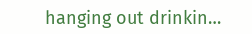hanging out drinkin…